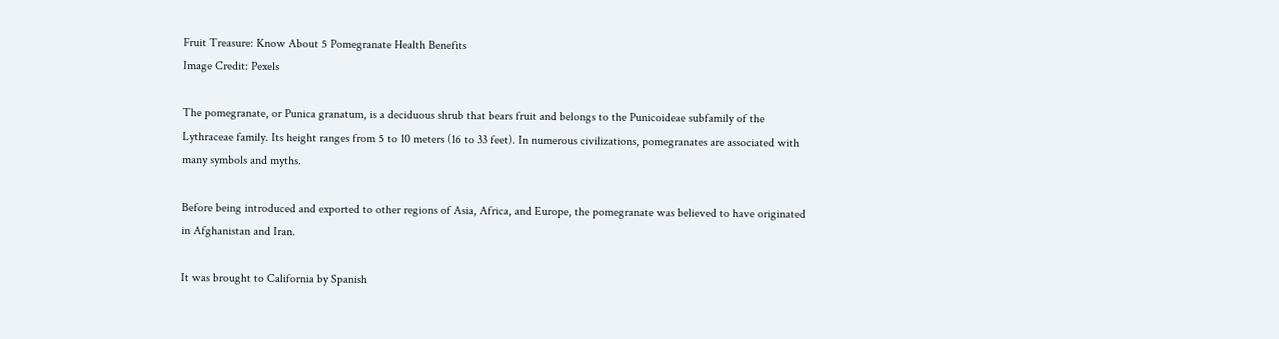Fruit Treasure: Know About 5 Pomegranate Health Benefits
Image Credit: Pexels

The pomegranate, or Punica granatum, is a deciduous shrub that bears fruit and belongs to the Punicoideae subfamily of the Lythraceae family. Its height ranges from 5 to 10 meters (16 to 33 feet). In numerous civilizations, pomegranates are associated with many symbols and myths.

Before being introduced and exported to other regions of Asia, Africa, and Europe, the pomegranate was believed to have originated in Afghanistan and Iran.

It was brought to California by Spanish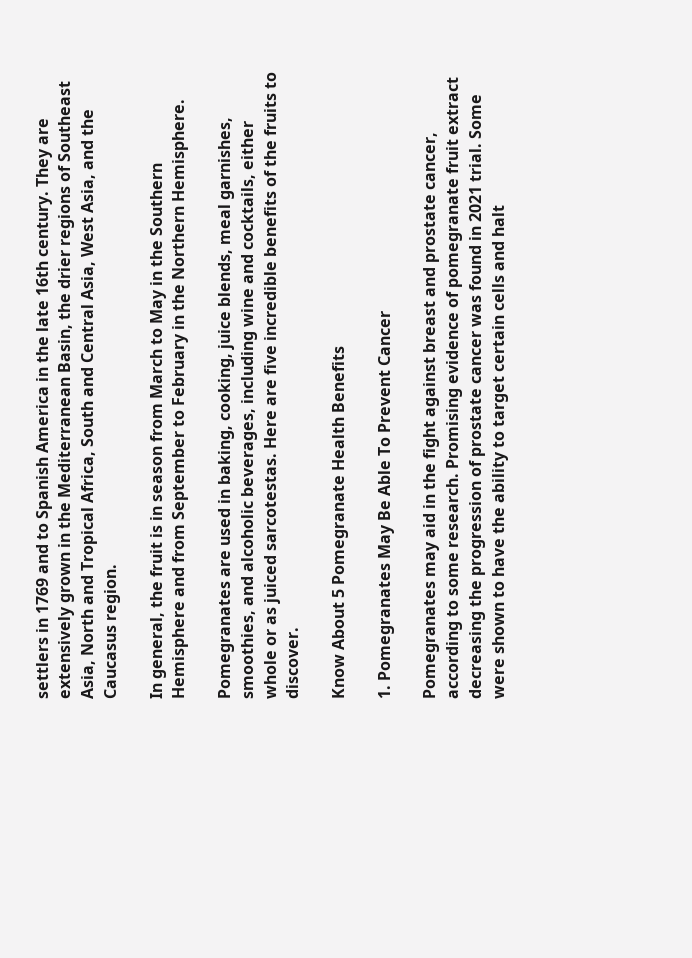settlers in 1769 and to Spanish America in the late 16th century. They are extensively grown in the Mediterranean Basin, the drier regions of Southeast Asia, North and Tropical Africa, South and Central Asia, West Asia, and the Caucasus region.

In general, the fruit is in season from March to May in the Southern Hemisphere and from September to February in the Northern Hemisphere.

Pomegranates are used in baking, cooking, juice blends, meal garnishes, smoothies, and alcoholic beverages, including wine and cocktails, either whole or as juiced sarcotestas. Here are five incredible benefits of the fruits to discover.

Know About 5 Pomegranate Health Benefits

1. Pomegranates May Be Able To Prevent Cancer

Pomegranates may aid in the fight against breast and prostate cancer, according to some research. Promising evidence of pomegranate fruit extract decreasing the progression of prostate cancer was found in 2021 trial. Some were shown to have the ability to target certain cells and halt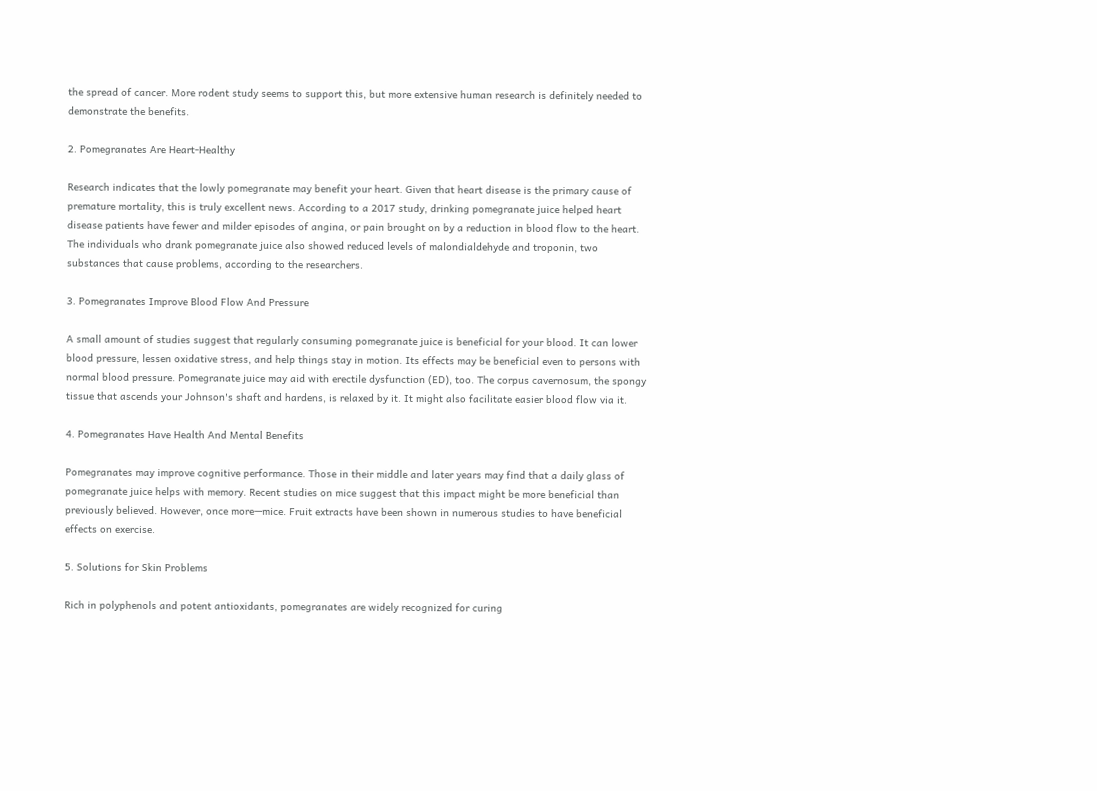the spread of cancer. More rodent study seems to support this, but more extensive human research is definitely needed to demonstrate the benefits.

2. Pomegranates Are Heart-Healthy

Research indicates that the lowly pomegranate may benefit your heart. Given that heart disease is the primary cause of premature mortality, this is truly excellent news. According to a 2017 study, drinking pomegranate juice helped heart disease patients have fewer and milder episodes of angina, or pain brought on by a reduction in blood flow to the heart. The individuals who drank pomegranate juice also showed reduced levels of malondialdehyde and troponin, two substances that cause problems, according to the researchers.

3. Pomegranates Improve Blood Flow And Pressure

A small amount of studies suggest that regularly consuming pomegranate juice is beneficial for your blood. It can lower blood pressure, lessen oxidative stress, and help things stay in motion. Its effects may be beneficial even to persons with normal blood pressure. Pomegranate juice may aid with erectile dysfunction (ED), too. The corpus cavernosum, the spongy tissue that ascends your Johnson's shaft and hardens, is relaxed by it. It might also facilitate easier blood flow via it.

4. Pomegranates Have Health And Mental Benefits

Pomegranates may improve cognitive performance. Those in their middle and later years may find that a daily glass of pomegranate juice helps with memory. Recent studies on mice suggest that this impact might be more beneficial than previously believed. However, once more—mice. Fruit extracts have been shown in numerous studies to have beneficial effects on exercise.

5. Solutions for Skin Problems

Rich in polyphenols and potent antioxidants, pomegranates are widely recognized for curing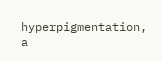hyperpigmentation, a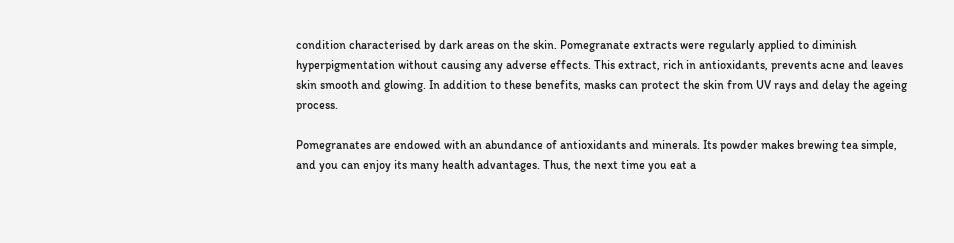condition characterised by dark areas on the skin. Pomegranate extracts were regularly applied to diminish hyperpigmentation without causing any adverse effects. This extract, rich in antioxidants, prevents acne and leaves skin smooth and glowing. In addition to these benefits, masks can protect the skin from UV rays and delay the ageing process.

Pomegranates are endowed with an abundance of antioxidants and minerals. Its powder makes brewing tea simple, and you can enjoy its many health advantages. Thus, the next time you eat a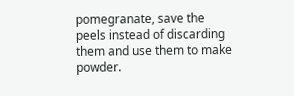pomegranate, save the peels instead of discarding them and use them to make powder.